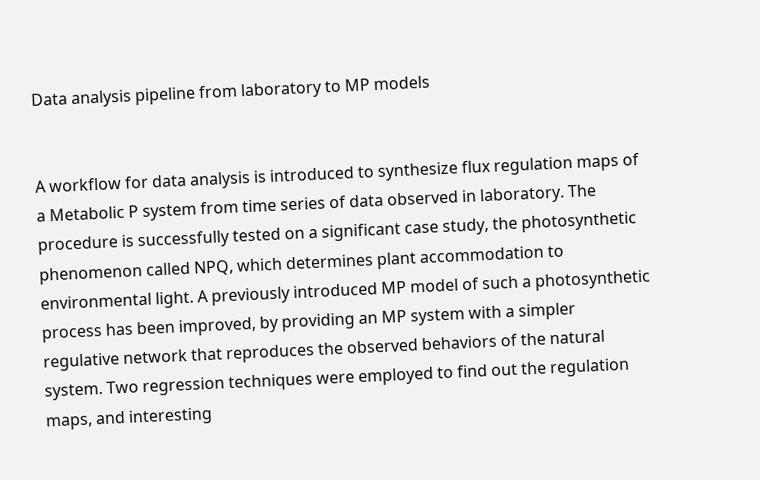Data analysis pipeline from laboratory to MP models


A workflow for data analysis is introduced to synthesize flux regulation maps of a Metabolic P system from time series of data observed in laboratory. The procedure is successfully tested on a significant case study, the photosynthetic phenomenon called NPQ, which determines plant accommodation to environmental light. A previously introduced MP model of such a photosynthetic process has been improved, by providing an MP system with a simpler regulative network that reproduces the observed behaviors of the natural system. Two regression techniques were employed to find out the regulation maps, and interesting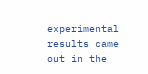experimental results came out in the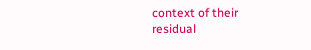context of their residual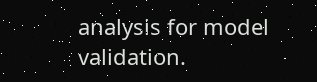analysis for model validation.